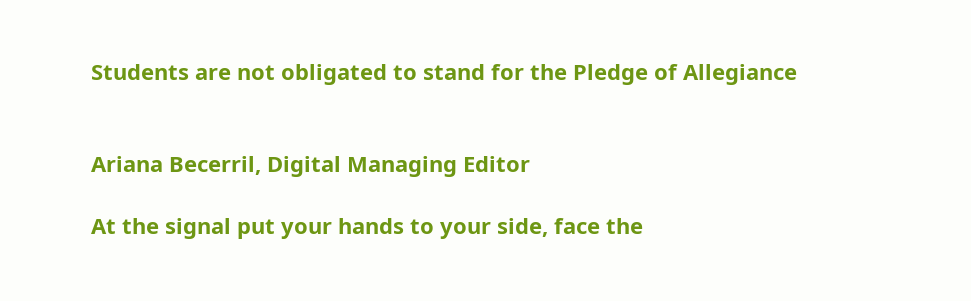Students are not obligated to stand for the Pledge of Allegiance


Ariana Becerril, Digital Managing Editor

At the signal put your hands to your side, face the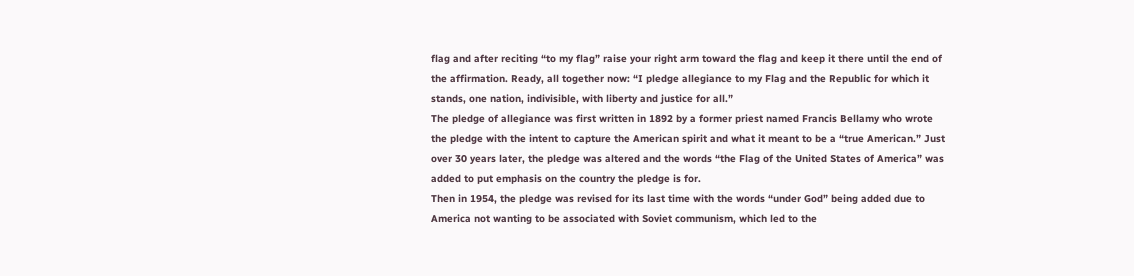flag and after reciting “to my flag” raise your right arm toward the flag and keep it there until the end of the affirmation. Ready, all together now: “I pledge allegiance to my Flag and the Republic for which it stands, one nation, indivisible, with liberty and justice for all.”
The pledge of allegiance was first written in 1892 by a former priest named Francis Bellamy who wrote the pledge with the intent to capture the American spirit and what it meant to be a “true American.” Just over 30 years later, the pledge was altered and the words “the Flag of the United States of America” was added to put emphasis on the country the pledge is for.
Then in 1954, the pledge was revised for its last time with the words “under God” being added due to America not wanting to be associated with Soviet communism, which led to the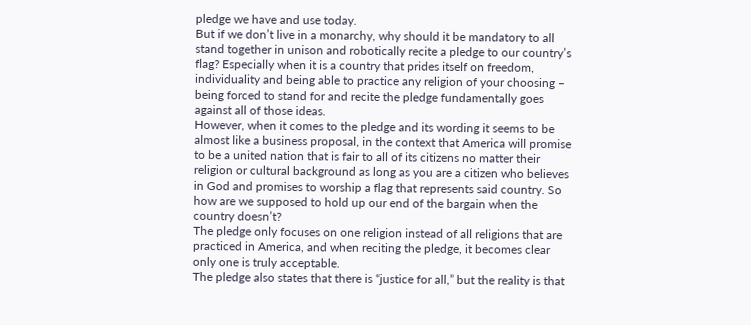pledge we have and use today.
But if we don’t live in a monarchy, why should it be mandatory to all stand together in unison and robotically recite a pledge to our country’s flag? Especially when it is a country that prides itself on freedom, individuality and being able to practice any religion of your choosing – being forced to stand for and recite the pledge fundamentally goes against all of those ideas.
However, when it comes to the pledge and its wording it seems to be almost like a business proposal, in the context that America will promise to be a united nation that is fair to all of its citizens no matter their religion or cultural background as long as you are a citizen who believes in God and promises to worship a flag that represents said country. So how are we supposed to hold up our end of the bargain when the country doesn’t?
The pledge only focuses on one religion instead of all religions that are practiced in America, and when reciting the pledge, it becomes clear only one is truly acceptable.
The pledge also states that there is “justice for all,” but the reality is that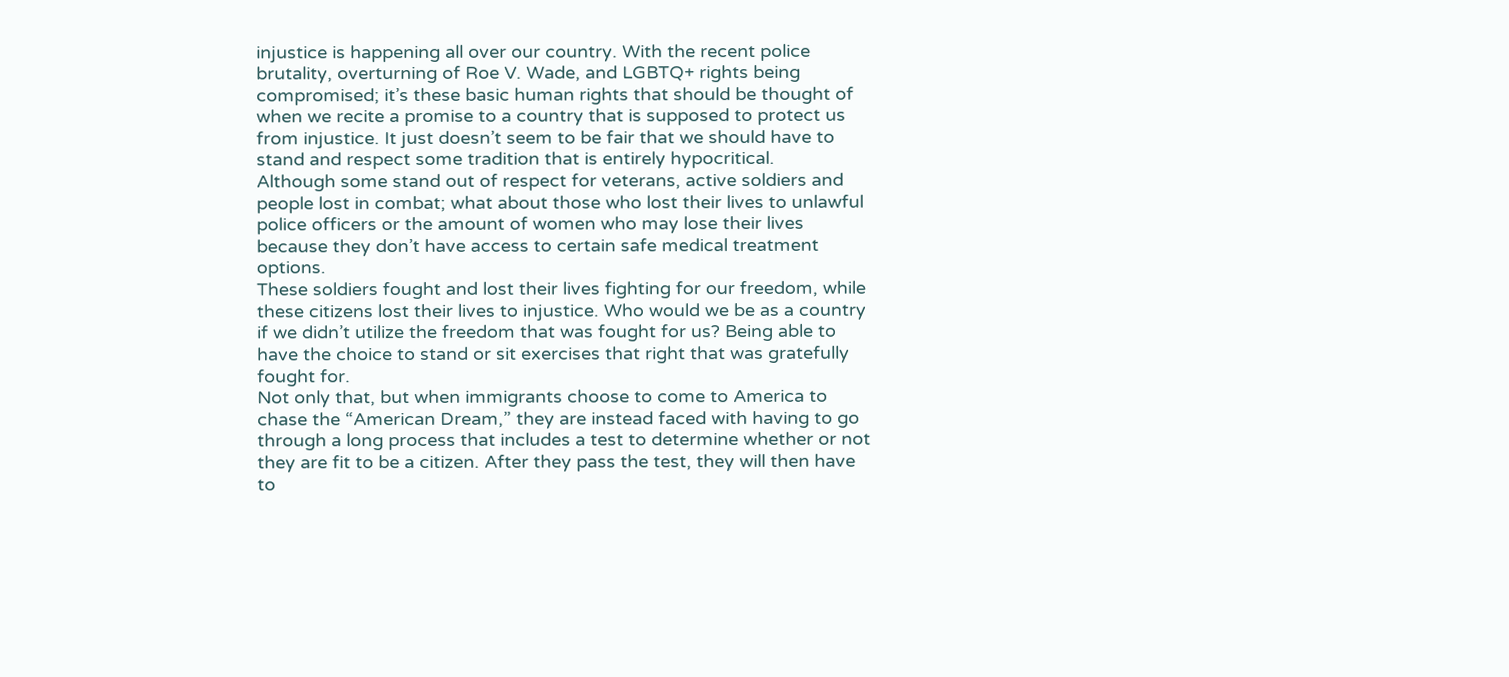injustice is happening all over our country. With the recent police brutality, overturning of Roe V. Wade, and LGBTQ+ rights being compromised; it’s these basic human rights that should be thought of when we recite a promise to a country that is supposed to protect us from injustice. It just doesn’t seem to be fair that we should have to stand and respect some tradition that is entirely hypocritical.
Although some stand out of respect for veterans, active soldiers and people lost in combat; what about those who lost their lives to unlawful police officers or the amount of women who may lose their lives because they don’t have access to certain safe medical treatment options.
These soldiers fought and lost their lives fighting for our freedom, while these citizens lost their lives to injustice. Who would we be as a country if we didn’t utilize the freedom that was fought for us? Being able to have the choice to stand or sit exercises that right that was gratefully fought for.
Not only that, but when immigrants choose to come to America to chase the “American Dream,” they are instead faced with having to go through a long process that includes a test to determine whether or not they are fit to be a citizen. After they pass the test, they will then have to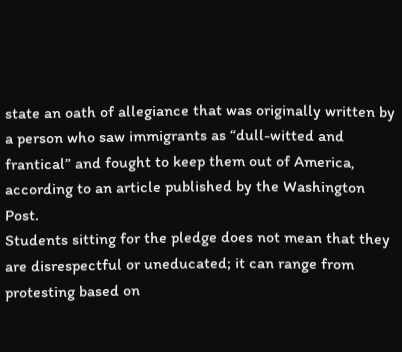state an oath of allegiance that was originally written by a person who saw immigrants as “dull-witted and frantical” and fought to keep them out of America, according to an article published by the Washington Post.
Students sitting for the pledge does not mean that they are disrespectful or uneducated; it can range from protesting based on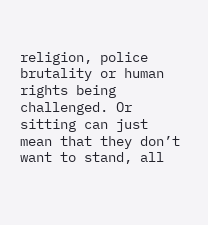religion, police brutality or human rights being challenged. Or sitting can just mean that they don’t want to stand, all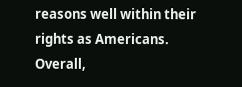reasons well within their rights as Americans. Overall,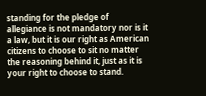standing for the pledge of allegiance is not mandatory nor is it a law, but it is our right as American citizens to choose to sit no matter the reasoning behind it, just as it is your right to choose to stand.